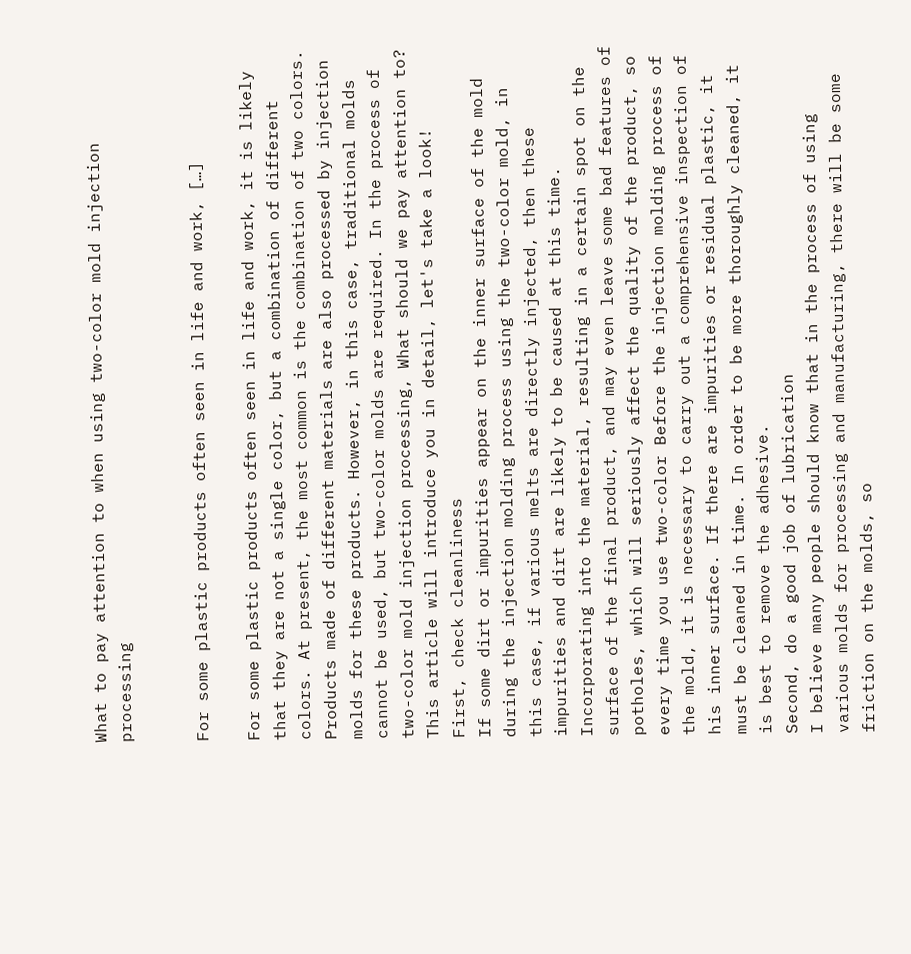What to pay attention to when using two-color mold injection processing


For some plastic products often seen in life and work, […]

For some plastic products often seen in life and work, it is likely that they are not a single color, but a combination of different colors. At present, the most common is the combination of two colors. Products made of different materials are also processed by injection molds for these products. However, in this case, traditional molds cannot be used, but two-color molds are required. In the process of two-color mold injection processing, What should we pay attention to? This article will introduce you in detail, let's take a look!
First, check cleanliness
If some dirt or impurities appear on the inner surface of the mold during the injection molding process using the two-color mold, in this case, if various melts are directly injected, then these impurities and dirt are likely to be caused at this time. Incorporating into the material, resulting in a certain spot on the surface of the final product, and may even leave some bad features of potholes, which will seriously affect the quality of the product, so every time you use two-color Before the injection molding process of the mold, it is necessary to carry out a comprehensive inspection of his inner surface. If there are impurities or residual plastic, it must be cleaned in time. In order to be more thoroughly cleaned, it is best to remove the adhesive.
Second, do a good job of lubrication
I believe many people should know that in the process of using various molds for processing and manufacturing, there will be some friction on the molds, so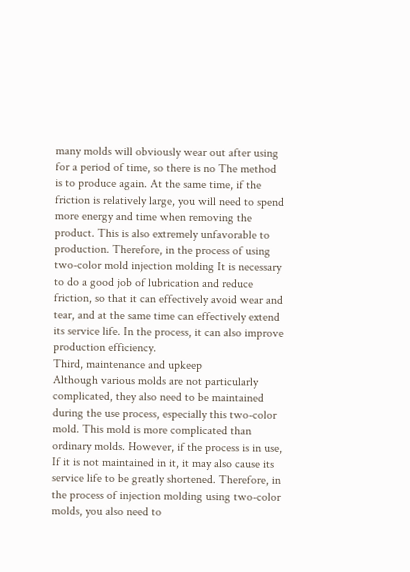many molds will obviously wear out after using for a period of time, so there is no The method is to produce again. At the same time, if the friction is relatively large, you will need to spend more energy and time when removing the product. This is also extremely unfavorable to production. Therefore, in the process of using two-color mold injection molding It is necessary to do a good job of lubrication and reduce friction, so that it can effectively avoid wear and tear, and at the same time can effectively extend its service life. In the process, it can also improve production efficiency.
Third, maintenance and upkeep
Although various molds are not particularly complicated, they also need to be maintained during the use process, especially this two-color mold. This mold is more complicated than ordinary molds. However, if the process is in use, If it is not maintained in it, it may also cause its service life to be greatly shortened. Therefore, in the process of injection molding using two-color molds, you also need to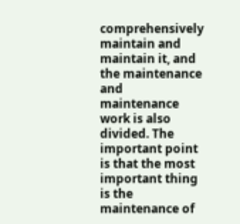comprehensively maintain and maintain it, and the maintenance and maintenance work is also divided. The important point is that the most important thing is the maintenance of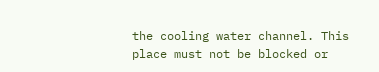the cooling water channel. This place must not be blocked or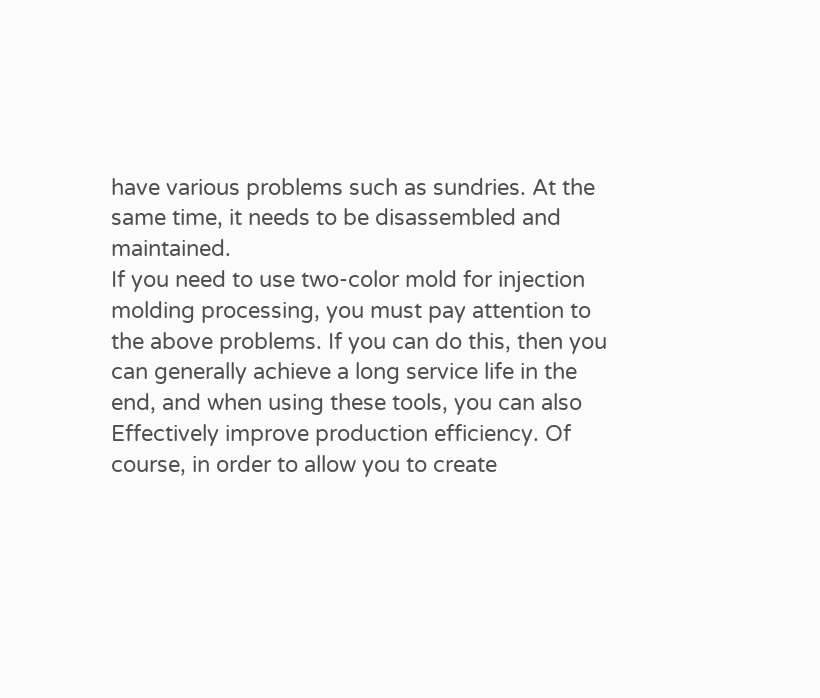have various problems such as sundries. At the same time, it needs to be disassembled and maintained.
If you need to use two-color mold for injection molding processing, you must pay attention to the above problems. If you can do this, then you can generally achieve a long service life in the end, and when using these tools, you can also Effectively improve production efficiency. Of course, in order to allow you to create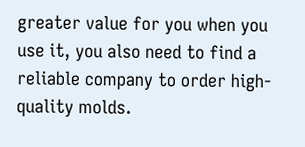greater value for you when you use it, you also need to find a reliable company to order high-quality molds.